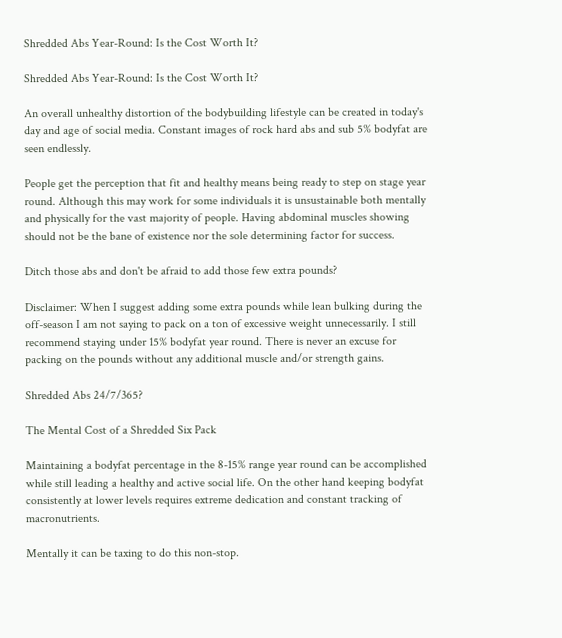Shredded Abs Year-Round: Is the Cost Worth It?

Shredded Abs Year-Round: Is the Cost Worth It?

An overall unhealthy distortion of the bodybuilding lifestyle can be created in today's day and age of social media. Constant images of rock hard abs and sub 5% bodyfat are seen endlessly.

People get the perception that fit and healthy means being ready to step on stage year round. Although this may work for some individuals it is unsustainable both mentally and physically for the vast majority of people. Having abdominal muscles showing should not be the bane of existence nor the sole determining factor for success.

Ditch those abs and don't be afraid to add those few extra pounds?

Disclaimer: When I suggest adding some extra pounds while lean bulking during the off-season I am not saying to pack on a ton of excessive weight unnecessarily. I still recommend staying under 15% bodyfat year round. There is never an excuse for packing on the pounds without any additional muscle and/or strength gains.

Shredded Abs 24/7/365?

The Mental Cost of a Shredded Six Pack

Maintaining a bodyfat percentage in the 8-15% range year round can be accomplished while still leading a healthy and active social life. On the other hand keeping bodyfat consistently at lower levels requires extreme dedication and constant tracking of macronutrients.

Mentally it can be taxing to do this non-stop.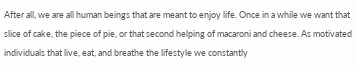After all, we are all human beings that are meant to enjoy life. Once in a while we want that slice of cake, the piece of pie, or that second helping of macaroni and cheese. As motivated individuals that live, eat, and breathe the lifestyle we constantly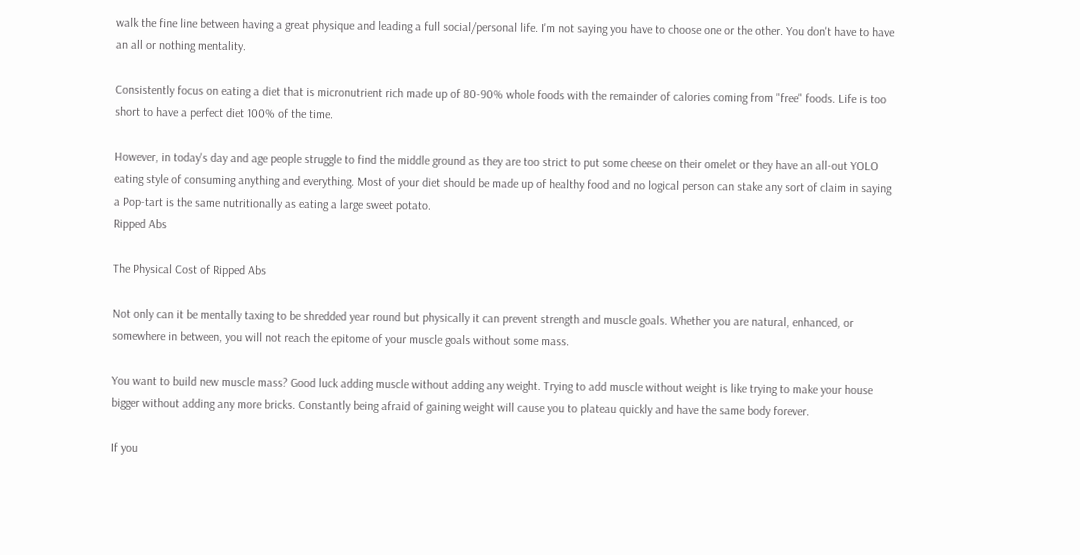walk the fine line between having a great physique and leading a full social/personal life. I'm not saying you have to choose one or the other. You don't have to have an all or nothing mentality.

Consistently focus on eating a diet that is micronutrient rich made up of 80-90% whole foods with the remainder of calories coming from "free" foods. Life is too short to have a perfect diet 100% of the time.

However, in today's day and age people struggle to find the middle ground as they are too strict to put some cheese on their omelet or they have an all-out YOLO eating style of consuming anything and everything. Most of your diet should be made up of healthy food and no logical person can stake any sort of claim in saying a Pop-tart is the same nutritionally as eating a large sweet potato.
Ripped Abs

The Physical Cost of Ripped Abs

Not only can it be mentally taxing to be shredded year round but physically it can prevent strength and muscle goals. Whether you are natural, enhanced, or somewhere in between, you will not reach the epitome of your muscle goals without some mass.

You want to build new muscle mass? Good luck adding muscle without adding any weight. Trying to add muscle without weight is like trying to make your house bigger without adding any more bricks. Constantly being afraid of gaining weight will cause you to plateau quickly and have the same body forever.

If you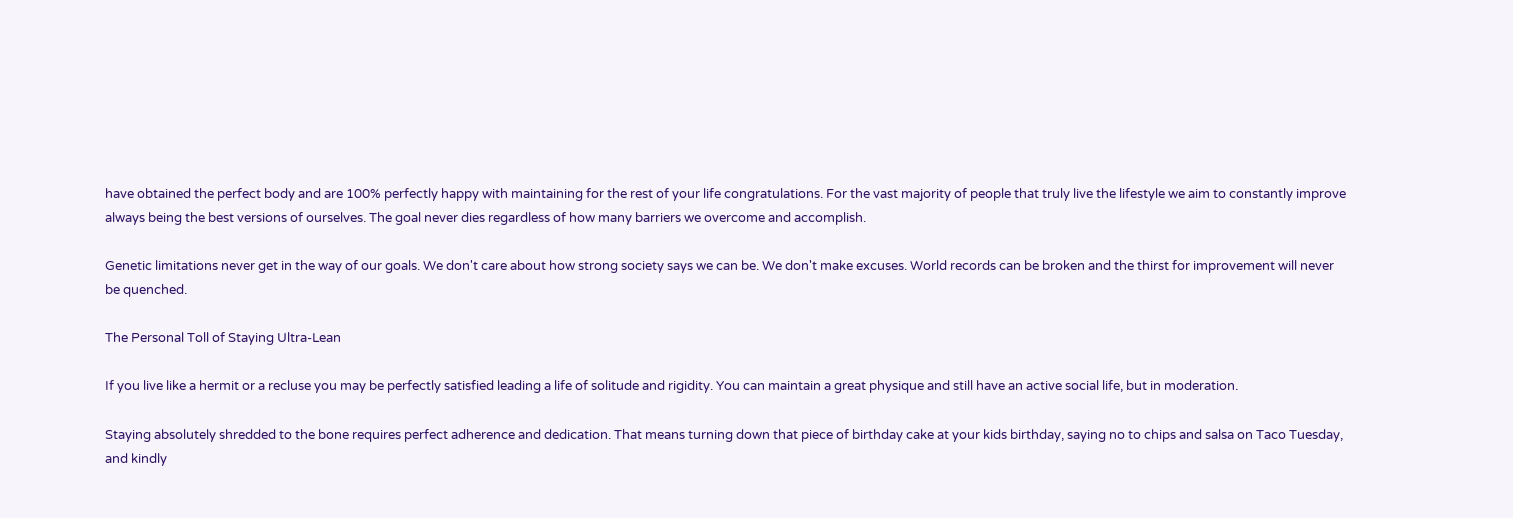have obtained the perfect body and are 100% perfectly happy with maintaining for the rest of your life congratulations. For the vast majority of people that truly live the lifestyle we aim to constantly improve always being the best versions of ourselves. The goal never dies regardless of how many barriers we overcome and accomplish.

Genetic limitations never get in the way of our goals. We don't care about how strong society says we can be. We don't make excuses. World records can be broken and the thirst for improvement will never be quenched.

The Personal Toll of Staying Ultra-Lean

If you live like a hermit or a recluse you may be perfectly satisfied leading a life of solitude and rigidity. You can maintain a great physique and still have an active social life, but in moderation.

Staying absolutely shredded to the bone requires perfect adherence and dedication. That means turning down that piece of birthday cake at your kids birthday, saying no to chips and salsa on Taco Tuesday, and kindly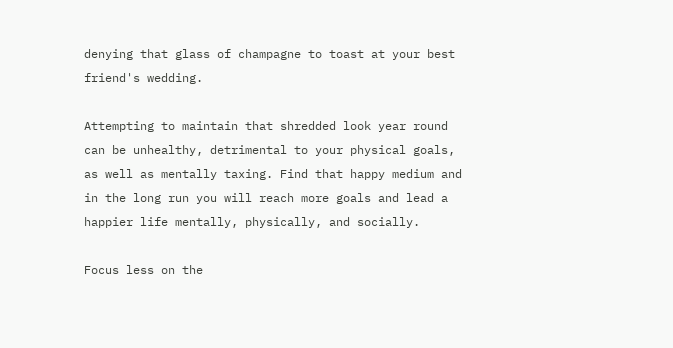denying that glass of champagne to toast at your best friend's wedding.

Attempting to maintain that shredded look year round can be unhealthy, detrimental to your physical goals, as well as mentally taxing. Find that happy medium and in the long run you will reach more goals and lead a happier life mentally, physically, and socially.

Focus less on the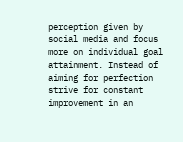perception given by social media and focus more on individual goal attainment. Instead of aiming for perfection strive for constant improvement in an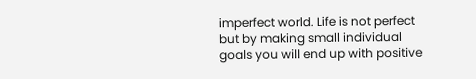imperfect world. Life is not perfect but by making small individual goals you will end up with positive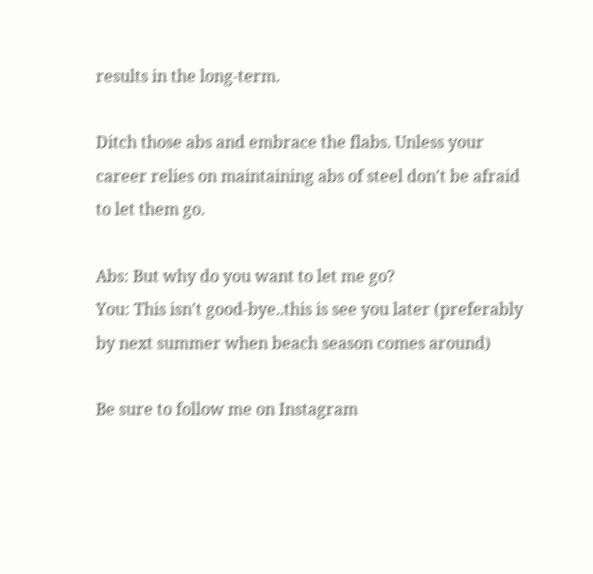results in the long-term.

Ditch those abs and embrace the flabs. Unless your career relies on maintaining abs of steel don't be afraid to let them go.

Abs: But why do you want to let me go?
You: This isn't good-bye..this is see you later (preferably by next summer when beach season comes around)

Be sure to follow me on Instagram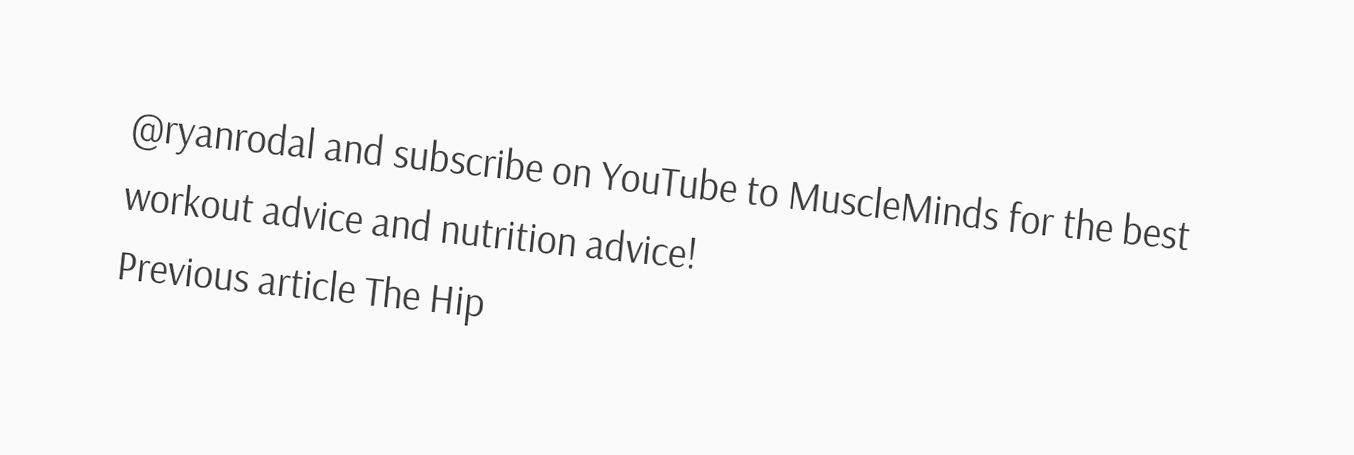@ryanrodal and subscribe on YouTube to MuscleMinds for the best workout advice and nutrition advice!
Previous article The Hip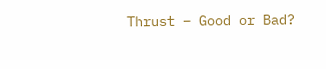Thrust – Good or Bad?